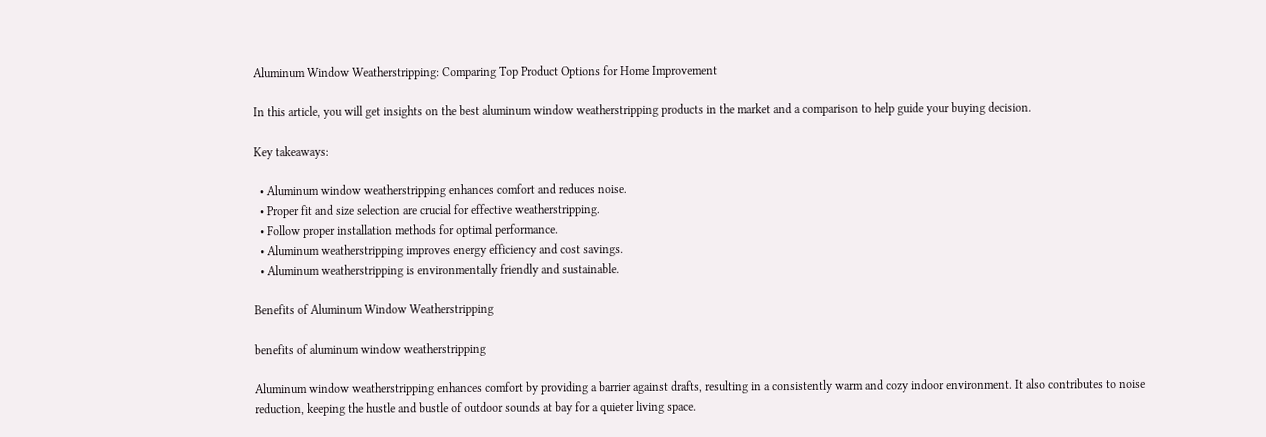Aluminum Window Weatherstripping: Comparing Top Product Options for Home Improvement

In this article, you will get insights on the best aluminum window weatherstripping products in the market and a comparison to help guide your buying decision.

Key takeaways:

  • Aluminum window weatherstripping enhances comfort and reduces noise.
  • Proper fit and size selection are crucial for effective weatherstripping.
  • Follow proper installation methods for optimal performance.
  • Aluminum weatherstripping improves energy efficiency and cost savings.
  • Aluminum weatherstripping is environmentally friendly and sustainable.

Benefits of Aluminum Window Weatherstripping

benefits of aluminum window weatherstripping

Aluminum window weatherstripping enhances comfort by providing a barrier against drafts, resulting in a consistently warm and cozy indoor environment. It also contributes to noise reduction, keeping the hustle and bustle of outdoor sounds at bay for a quieter living space.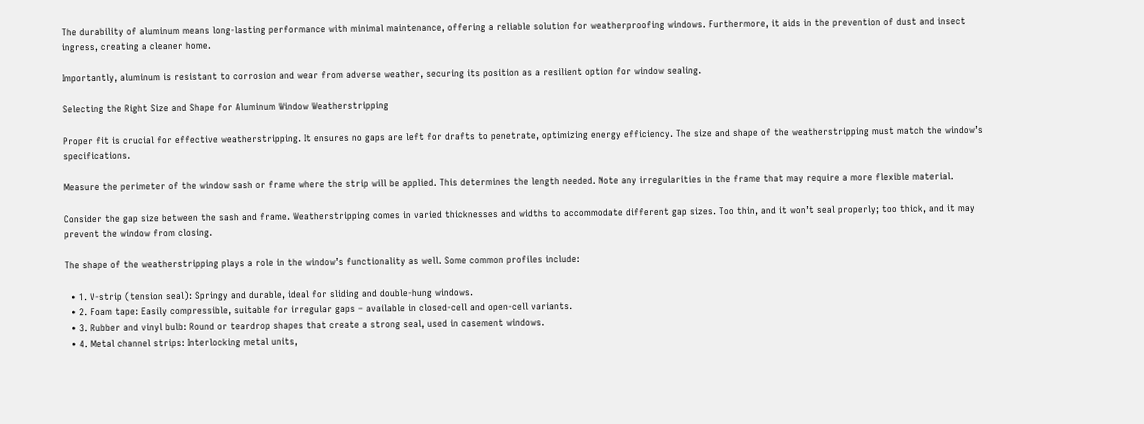The durability of aluminum means long-lasting performance with minimal maintenance, offering a reliable solution for weatherproofing windows. Furthermore, it aids in the prevention of dust and insect ingress, creating a cleaner home.

Importantly, aluminum is resistant to corrosion and wear from adverse weather, securing its position as a resilient option for window sealing.

Selecting the Right Size and Shape for Aluminum Window Weatherstripping

Proper fit is crucial for effective weatherstripping. It ensures no gaps are left for drafts to penetrate, optimizing energy efficiency. The size and shape of the weatherstripping must match the window’s specifications.

Measure the perimeter of the window sash or frame where the strip will be applied. This determines the length needed. Note any irregularities in the frame that may require a more flexible material.

Consider the gap size between the sash and frame. Weatherstripping comes in varied thicknesses and widths to accommodate different gap sizes. Too thin, and it won’t seal properly; too thick, and it may prevent the window from closing.

The shape of the weatherstripping plays a role in the window’s functionality as well. Some common profiles include:

  • 1. V-strip (tension seal): Springy and durable, ideal for sliding and double-hung windows.
  • 2. Foam tape: Easily compressible, suitable for irregular gaps – available in closed-cell and open-cell variants.
  • 3. Rubber and vinyl bulb: Round or teardrop shapes that create a strong seal, used in casement windows.
  • 4. Metal channel strips: Interlocking metal units,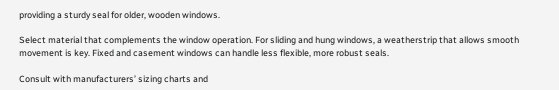providing a sturdy seal for older, wooden windows.

Select material that complements the window operation. For sliding and hung windows, a weatherstrip that allows smooth movement is key. Fixed and casement windows can handle less flexible, more robust seals.

Consult with manufacturers’ sizing charts and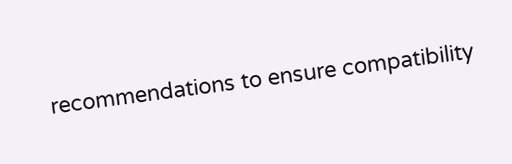recommendations to ensure compatibility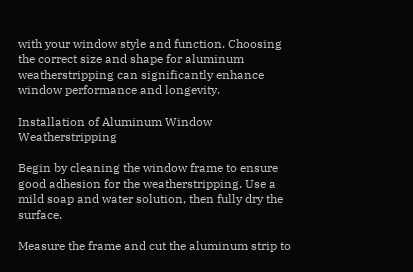with your window style and function. Choosing the correct size and shape for aluminum weatherstripping can significantly enhance window performance and longevity.

Installation of Aluminum Window Weatherstripping

Begin by cleaning the window frame to ensure good adhesion for the weatherstripping. Use a mild soap and water solution, then fully dry the surface.

Measure the frame and cut the aluminum strip to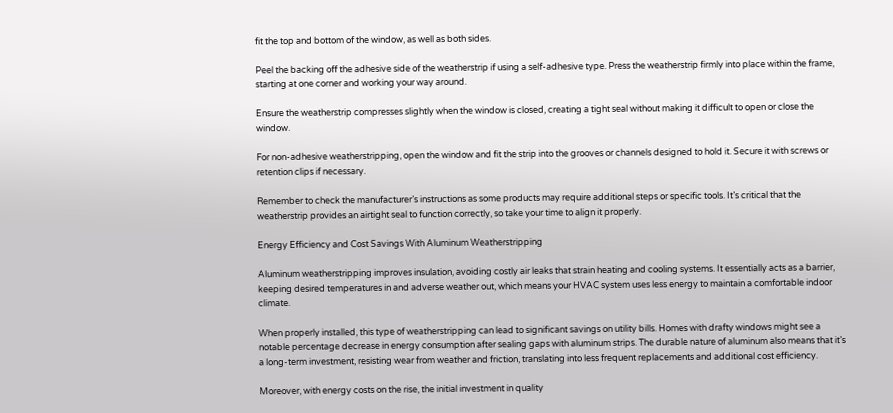fit the top and bottom of the window, as well as both sides.

Peel the backing off the adhesive side of the weatherstrip if using a self-adhesive type. Press the weatherstrip firmly into place within the frame, starting at one corner and working your way around.

Ensure the weatherstrip compresses slightly when the window is closed, creating a tight seal without making it difficult to open or close the window.

For non-adhesive weatherstripping, open the window and fit the strip into the grooves or channels designed to hold it. Secure it with screws or retention clips if necessary.

Remember to check the manufacturer’s instructions as some products may require additional steps or specific tools. It’s critical that the weatherstrip provides an airtight seal to function correctly, so take your time to align it properly.

Energy Efficiency and Cost Savings With Aluminum Weatherstripping

Aluminum weatherstripping improves insulation, avoiding costly air leaks that strain heating and cooling systems. It essentially acts as a barrier, keeping desired temperatures in and adverse weather out, which means your HVAC system uses less energy to maintain a comfortable indoor climate.

When properly installed, this type of weatherstripping can lead to significant savings on utility bills. Homes with drafty windows might see a notable percentage decrease in energy consumption after sealing gaps with aluminum strips. The durable nature of aluminum also means that it’s a long-term investment, resisting wear from weather and friction, translating into less frequent replacements and additional cost efficiency.

Moreover, with energy costs on the rise, the initial investment in quality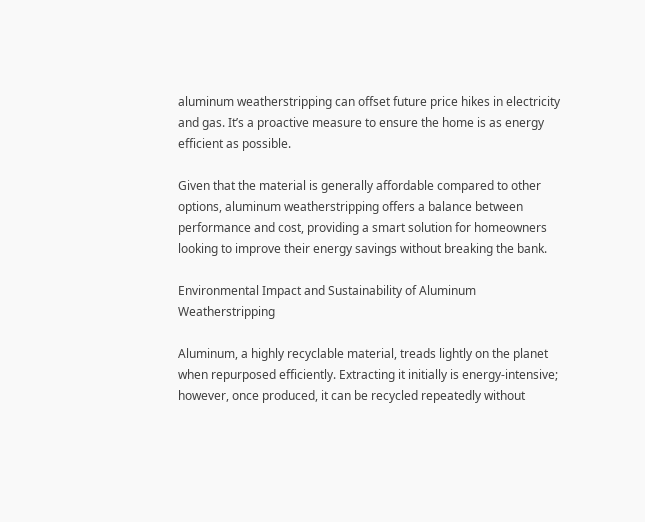aluminum weatherstripping can offset future price hikes in electricity and gas. It’s a proactive measure to ensure the home is as energy efficient as possible.

Given that the material is generally affordable compared to other options, aluminum weatherstripping offers a balance between performance and cost, providing a smart solution for homeowners looking to improve their energy savings without breaking the bank.

Environmental Impact and Sustainability of Aluminum Weatherstripping

Aluminum, a highly recyclable material, treads lightly on the planet when repurposed efficiently. Extracting it initially is energy-intensive; however, once produced, it can be recycled repeatedly without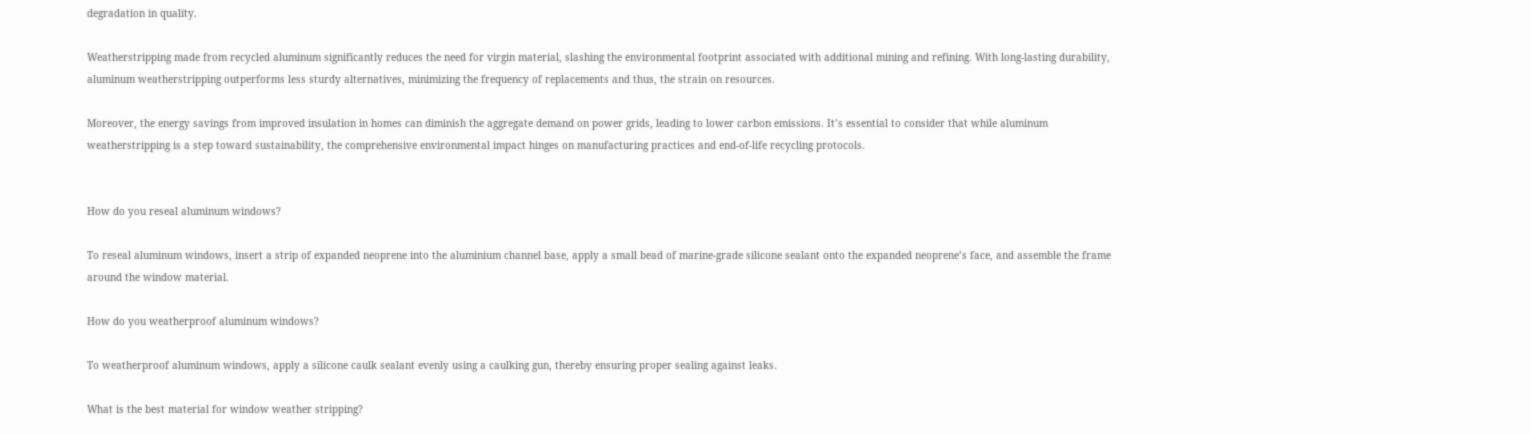degradation in quality.

Weatherstripping made from recycled aluminum significantly reduces the need for virgin material, slashing the environmental footprint associated with additional mining and refining. With long-lasting durability, aluminum weatherstripping outperforms less sturdy alternatives, minimizing the frequency of replacements and thus, the strain on resources.

Moreover, the energy savings from improved insulation in homes can diminish the aggregate demand on power grids, leading to lower carbon emissions. It’s essential to consider that while aluminum weatherstripping is a step toward sustainability, the comprehensive environmental impact hinges on manufacturing practices and end-of-life recycling protocols.


How do you reseal aluminum windows?

To reseal aluminum windows, insert a strip of expanded neoprene into the aluminium channel base, apply a small bead of marine-grade silicone sealant onto the expanded neoprene’s face, and assemble the frame around the window material.

How do you weatherproof aluminum windows?

To weatherproof aluminum windows, apply a silicone caulk sealant evenly using a caulking gun, thereby ensuring proper sealing against leaks.

What is the best material for window weather stripping?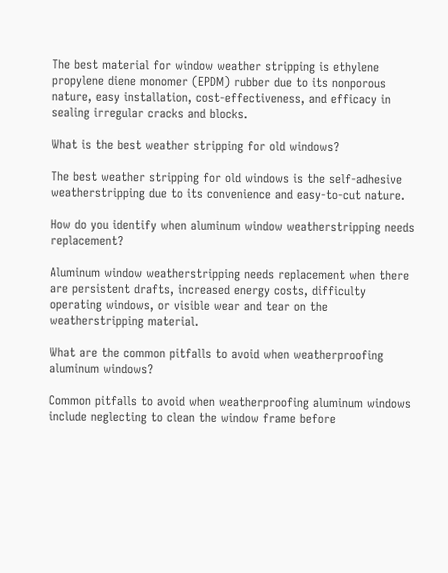The best material for window weather stripping is ethylene propylene diene monomer (EPDM) rubber due to its nonporous nature, easy installation, cost-effectiveness, and efficacy in sealing irregular cracks and blocks.

What is the best weather stripping for old windows?

The best weather stripping for old windows is the self-adhesive weatherstripping due to its convenience and easy-to-cut nature.

How do you identify when aluminum window weatherstripping needs replacement?

Aluminum window weatherstripping needs replacement when there are persistent drafts, increased energy costs, difficulty operating windows, or visible wear and tear on the weatherstripping material.

What are the common pitfalls to avoid when weatherproofing aluminum windows?

Common pitfalls to avoid when weatherproofing aluminum windows include neglecting to clean the window frame before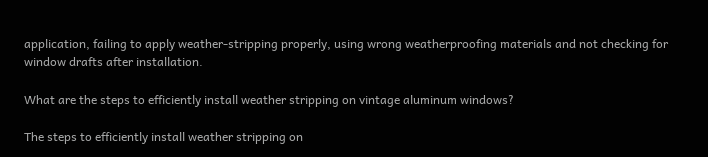application, failing to apply weather-stripping properly, using wrong weatherproofing materials and not checking for window drafts after installation.

What are the steps to efficiently install weather stripping on vintage aluminum windows?

The steps to efficiently install weather stripping on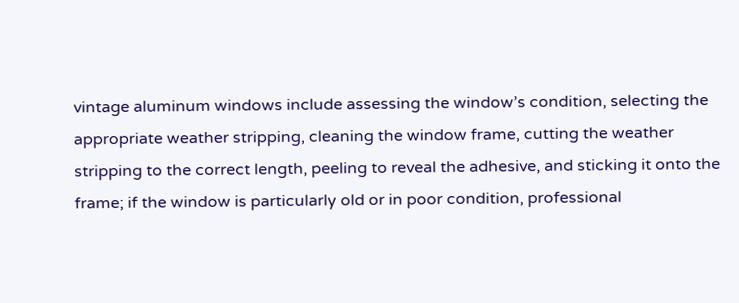vintage aluminum windows include assessing the window’s condition, selecting the appropriate weather stripping, cleaning the window frame, cutting the weather stripping to the correct length, peeling to reveal the adhesive, and sticking it onto the frame; if the window is particularly old or in poor condition, professional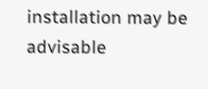installation may be advisable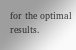for the optimal results.